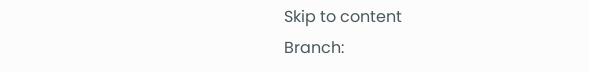Skip to content
Branch: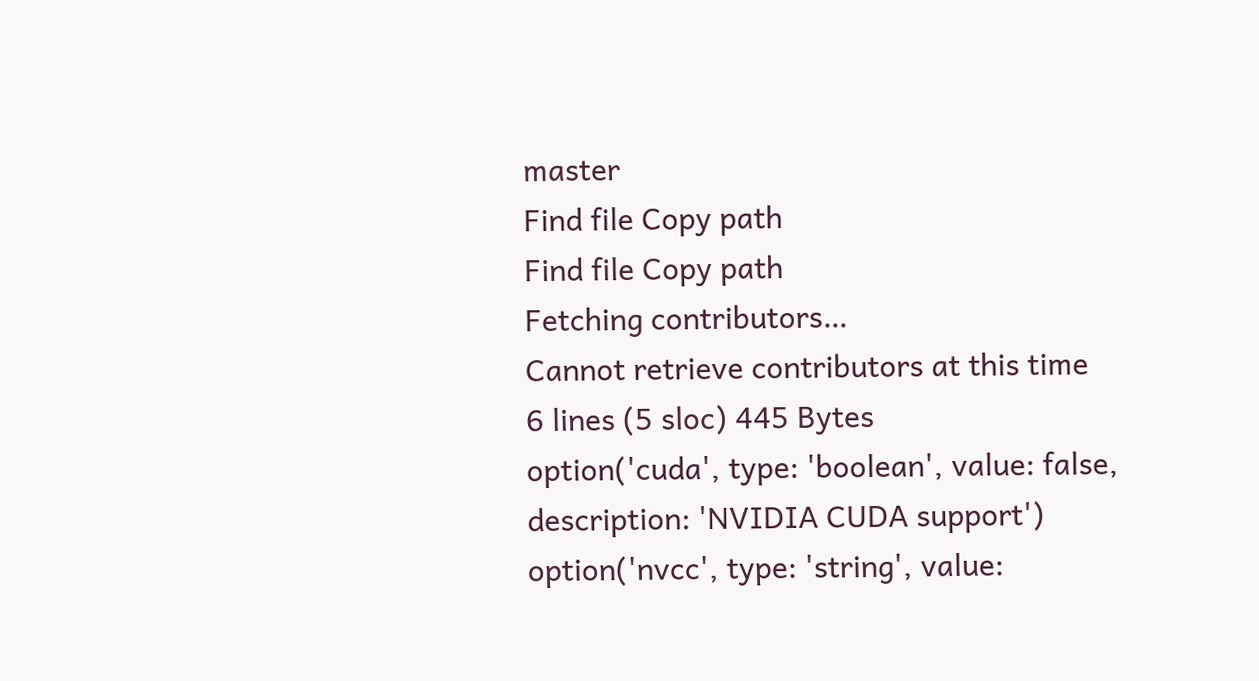master
Find file Copy path
Find file Copy path
Fetching contributors…
Cannot retrieve contributors at this time
6 lines (5 sloc) 445 Bytes
option('cuda', type: 'boolean', value: false, description: 'NVIDIA CUDA support')
option('nvcc', type: 'string', value: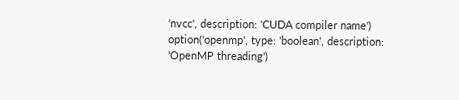'nvcc', description: 'CUDA compiler name')
option('openmp', type: 'boolean', description: 'OpenMP threading')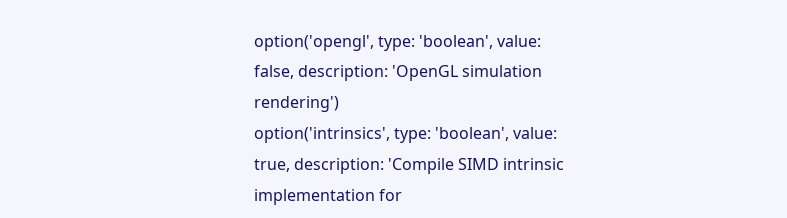option('opengl', type: 'boolean', value: false, description: 'OpenGL simulation rendering')
option('intrinsics', type: 'boolean', value: true, description: 'Compile SIMD intrinsic implementation for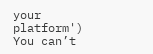your platform')
You can’t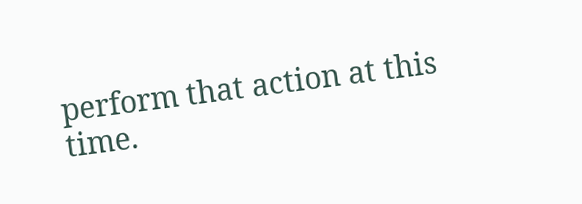perform that action at this time.